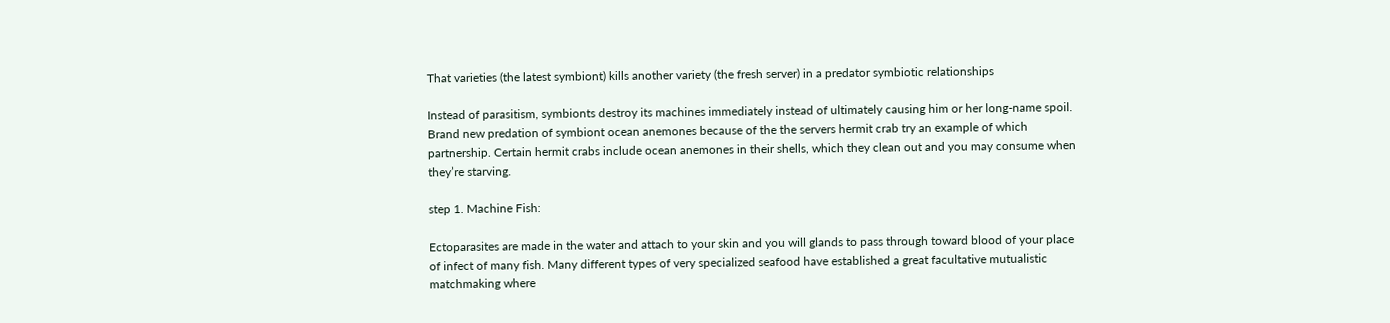That varieties (the latest symbiont) kills another variety (the fresh server) in a predator symbiotic relationships

Instead of parasitism, symbionts destroy its machines immediately instead of ultimately causing him or her long-name spoil. Brand new predation of symbiont ocean anemones because of the the servers hermit crab try an example of which partnership. Certain hermit crabs include ocean anemones in their shells, which they clean out and you may consume when they’re starving.

step 1. Machine Fish:

Ectoparasites are made in the water and attach to your skin and you will glands to pass through toward blood of your place of infect of many fish. Many different types of very specialized seafood have established a great facultative mutualistic matchmaking where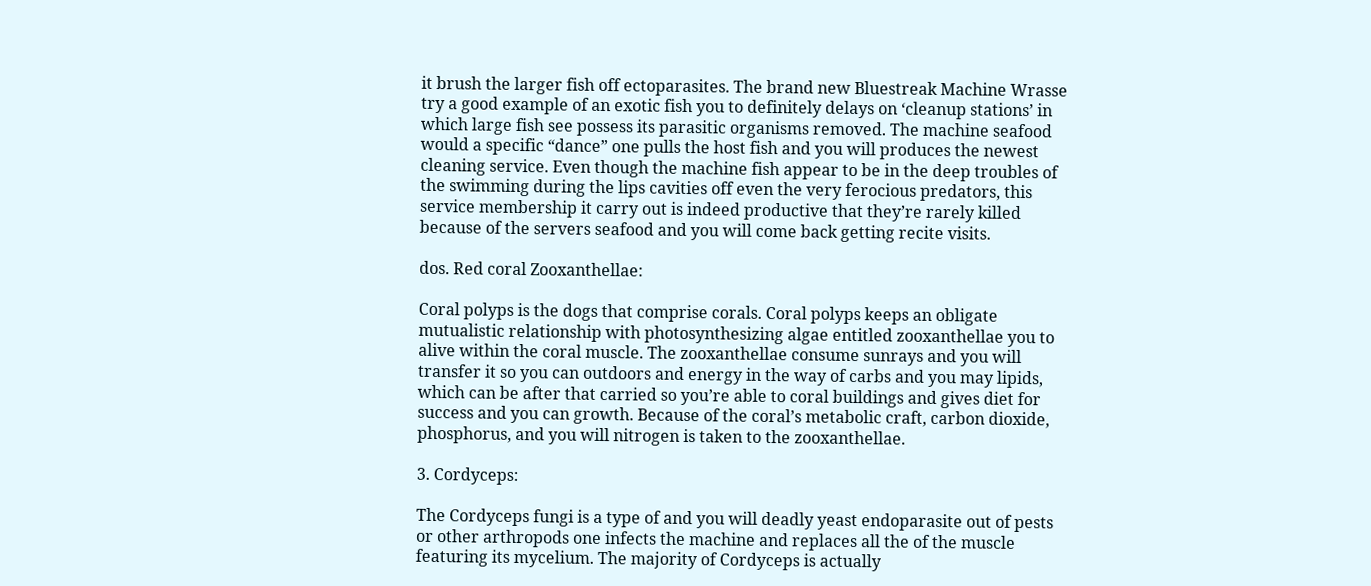it brush the larger fish off ectoparasites. The brand new Bluestreak Machine Wrasse try a good example of an exotic fish you to definitely delays on ‘cleanup stations’ in which large fish see possess its parasitic organisms removed. The machine seafood would a specific “dance” one pulls the host fish and you will produces the newest cleaning service. Even though the machine fish appear to be in the deep troubles of the swimming during the lips cavities off even the very ferocious predators, this service membership it carry out is indeed productive that they’re rarely killed because of the servers seafood and you will come back getting recite visits.

dos. Red coral Zooxanthellae:

Coral polyps is the dogs that comprise corals. Coral polyps keeps an obligate mutualistic relationship with photosynthesizing algae entitled zooxanthellae you to alive within the coral muscle. The zooxanthellae consume sunrays and you will transfer it so you can outdoors and energy in the way of carbs and you may lipids, which can be after that carried so you’re able to coral buildings and gives diet for success and you can growth. Because of the coral’s metabolic craft, carbon dioxide, phosphorus, and you will nitrogen is taken to the zooxanthellae.

3. Cordyceps:

The Cordyceps fungi is a type of and you will deadly yeast endoparasite out of pests or other arthropods one infects the machine and replaces all the of the muscle featuring its mycelium. The majority of Cordyceps is actually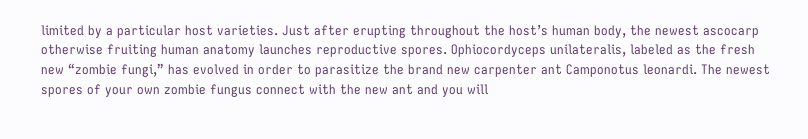limited by a particular host varieties. Just after erupting throughout the host’s human body, the newest ascocarp otherwise fruiting human anatomy launches reproductive spores. Ophiocordyceps unilateralis, labeled as the fresh new “zombie fungi,” has evolved in order to parasitize the brand new carpenter ant Camponotus leonardi. The newest spores of your own zombie fungus connect with the new ant and you will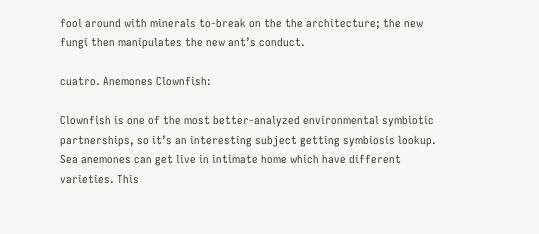fool around with minerals to-break on the the architecture; the new fungi then manipulates the new ant’s conduct.

cuatro. Anemones Clownfish:

Clownfish is one of the most better-analyzed environmental symbiotic partnerships, so it’s an interesting subject getting symbiosis lookup. Sea anemones can get live in intimate home which have different varieties. This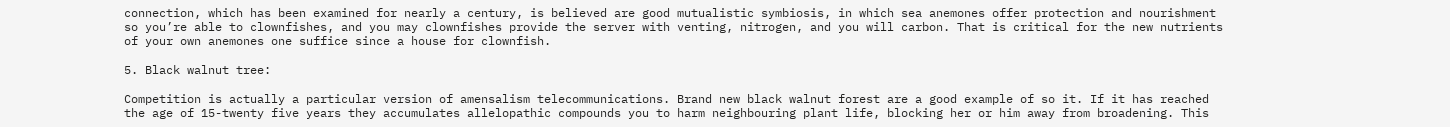connection, which has been examined for nearly a century, is believed are good mutualistic symbiosis, in which sea anemones offer protection and nourishment so you’re able to clownfishes, and you may clownfishes provide the server with venting, nitrogen, and you will carbon. That is critical for the new nutrients of your own anemones one suffice since a house for clownfish.

5. Black walnut tree:

Competition is actually a particular version of amensalism telecommunications. Brand new black walnut forest are a good example of so it. If it has reached the age of 15-twenty five years they accumulates allelopathic compounds you to harm neighbouring plant life, blocking her or him away from broadening. This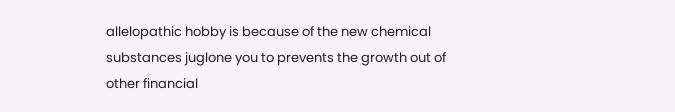allelopathic hobby is because of the new chemical substances juglone you to prevents the growth out of other financial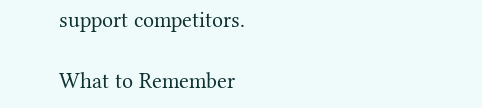support competitors.

What to Remember